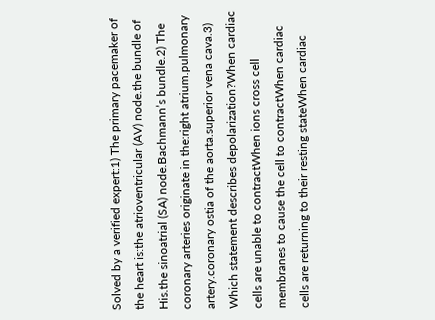Solved by a verified expert:1) The primary pacemaker of the heart is:the atrioventricular (AV) node.the bundle of His.the sinoatrial (SA) node.Bachmann’s bundle.2) The coronary arteries originate in the:right atrium.pulmonary artery.coronary ostia of the aorta.superior vena cava.3) Which statement describes depolarization?When cardiac cells are unable to contractWhen ions cross cell membranes to cause the cell to contractWhen cardiac cells are returning to their resting stateWhen cardiac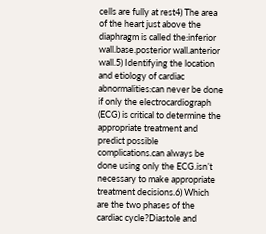cells are fully at rest4) The area of the heart just above the diaphragm is called the:inferior wall.base.posterior wall.anterior wall.5) Identifying the location and etiology of cardiac abnormalities:can never be done if only the electrocardiograph (ECG) is critical to determine the appropriate treatment and predict possible complications.can always be done using only the ECG.isn’t necessary to make appropriate treatment decisions.6) Which are the two phases of the cardiac cycle?Diastole and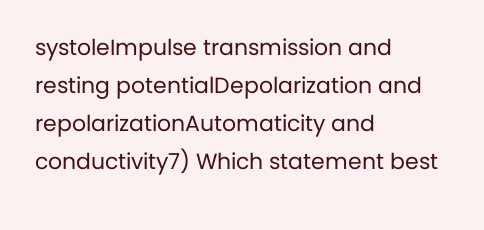systoleImpulse transmission and resting potentialDepolarization and repolarizationAutomaticity and conductivity7) Which statement best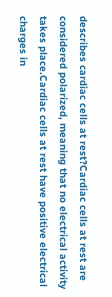describes cardiac cells at rest?Cardiac cells at rest are considered polarized, meaning that no electrical activity takes place.Cardiac cells at rest have positive electrical charges in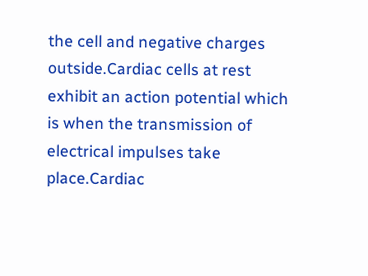the cell and negative charges outside.Cardiac cells at rest exhibit an action potential which is when the transmission of electrical impulses take place.Cardiac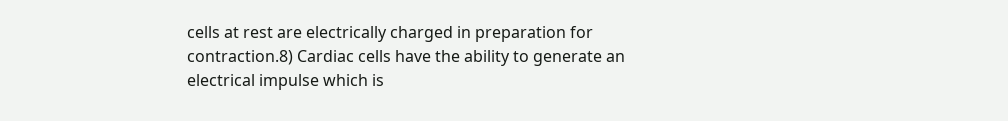cells at rest are electrically charged in preparation for contraction.8) Cardiac cells have the ability to generate an electrical impulse which is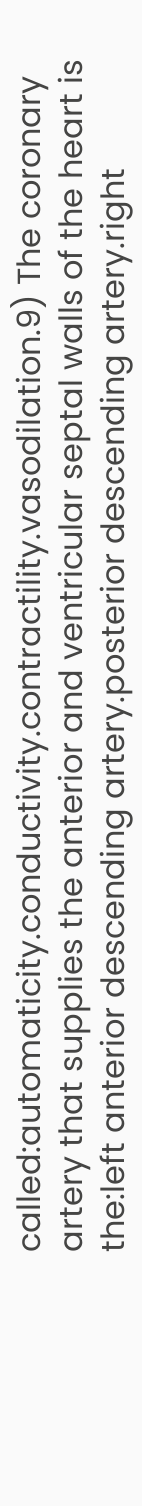called:automaticity.conductivity.contractility.vasodilation.9) The coronary artery that supplies the anterior and ventricular septal walls of the heart is the:left anterior descending artery.posterior descending artery.right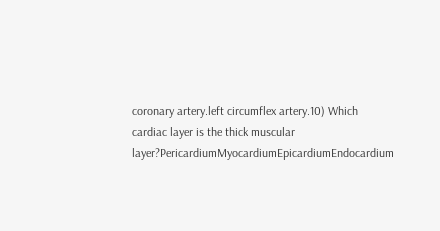coronary artery.left circumflex artery.10) Which cardiac layer is the thick muscular layer?PericardiumMyocardiumEpicardiumEndocardium